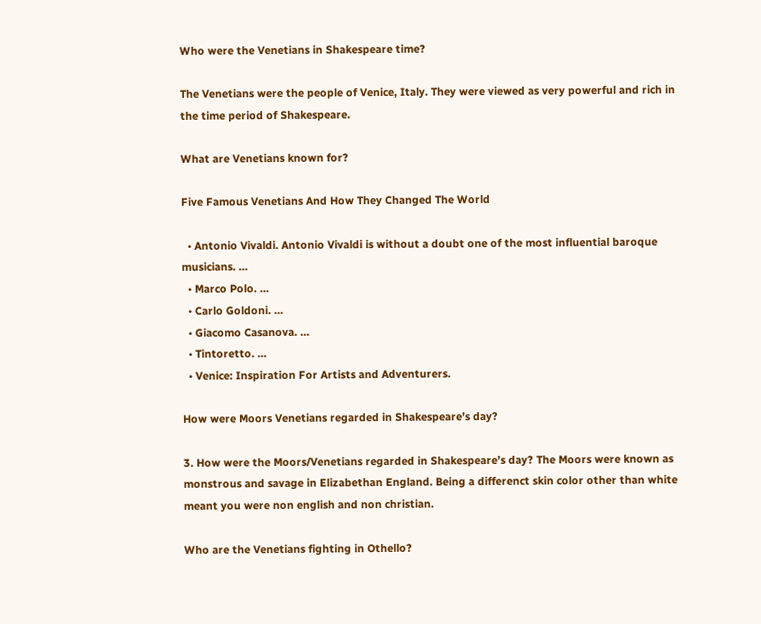Who were the Venetians in Shakespeare time?

The Venetians were the people of Venice, Italy. They were viewed as very powerful and rich in the time period of Shakespeare.

What are Venetians known for?

Five Famous Venetians And How They Changed The World

  • Antonio Vivaldi. Antonio Vivaldi is without a doubt one of the most influential baroque musicians. …
  • Marco Polo. …
  • Carlo Goldoni. …
  • Giacomo Casanova. …
  • Tintoretto. …
  • Venice: Inspiration For Artists and Adventurers.

How were Moors Venetians regarded in Shakespeare’s day?

3. How were the Moors/Venetians regarded in Shakespeare’s day? The Moors were known as monstrous and savage in Elizabethan England. Being a differenct skin color other than white meant you were non english and non christian.

Who are the Venetians fighting in Othello?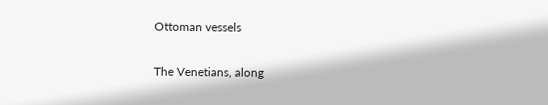Ottoman vessels

The Venetians, along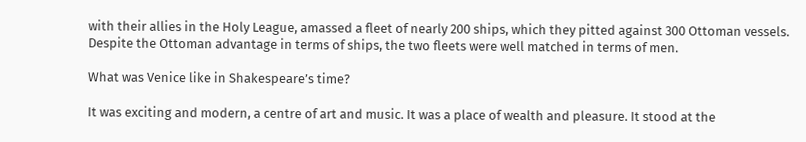with their allies in the Holy League, amassed a fleet of nearly 200 ships, which they pitted against 300 Ottoman vessels. Despite the Ottoman advantage in terms of ships, the two fleets were well matched in terms of men.

What was Venice like in Shakespeare’s time?

It was exciting and modern, a centre of art and music. It was a place of wealth and pleasure. It stood at the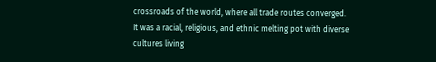crossroads of the world, where all trade routes converged. It was a racial, religious, and ethnic melting pot with diverse cultures living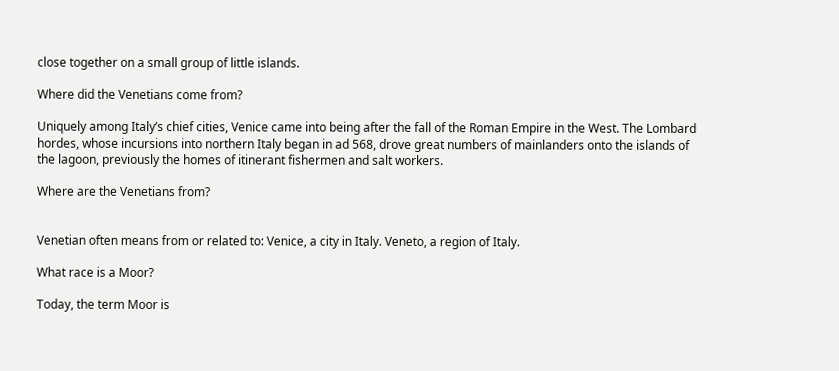close together on a small group of little islands.

Where did the Venetians come from?

Uniquely among Italy’s chief cities, Venice came into being after the fall of the Roman Empire in the West. The Lombard hordes, whose incursions into northern Italy began in ad 568, drove great numbers of mainlanders onto the islands of the lagoon, previously the homes of itinerant fishermen and salt workers.

Where are the Venetians from?


Venetian often means from or related to: Venice, a city in Italy. Veneto, a region of Italy.

What race is a Moor?

Today, the term Moor is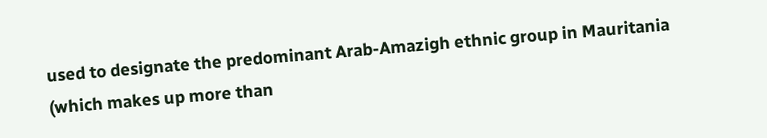used to designate the predominant Arab-Amazigh ethnic group in Mauritania (which makes up more than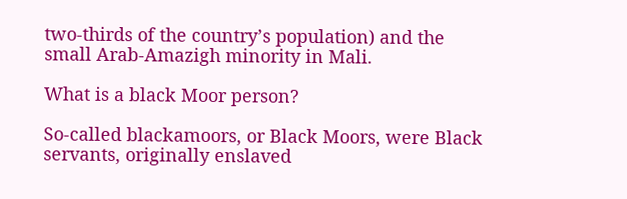two-thirds of the country’s population) and the small Arab-Amazigh minority in Mali.

What is a black Moor person?

So-called blackamoors, or Black Moors, were Black servants, originally enslaved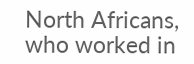North Africans, who worked in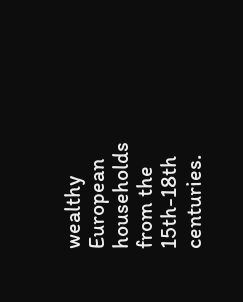wealthy European households from the 15th-18th centuries.